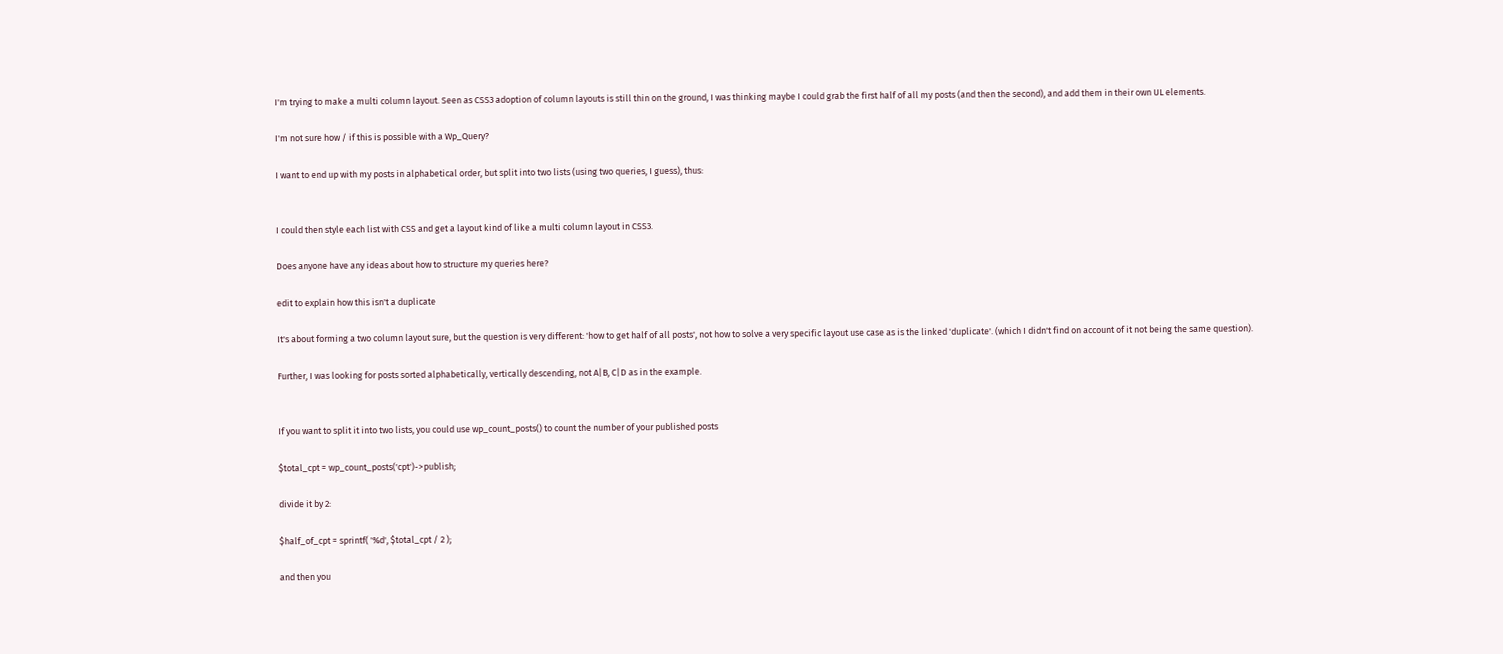I'm trying to make a multi column layout. Seen as CSS3 adoption of column layouts is still thin on the ground, I was thinking maybe I could grab the first half of all my posts (and then the second), and add them in their own UL elements.

I'm not sure how / if this is possible with a Wp_Query?

I want to end up with my posts in alphabetical order, but split into two lists (using two queries, I guess), thus:


I could then style each list with CSS and get a layout kind of like a multi column layout in CSS3.

Does anyone have any ideas about how to structure my queries here?

edit to explain how this isn't a duplicate

It's about forming a two column layout sure, but the question is very different: 'how to get half of all posts', not how to solve a very specific layout use case as is the linked 'duplicate'. (which I didn't find on account of it not being the same question).

Further, I was looking for posts sorted alphabetically, vertically descending, not A|B, C|D as in the example.


If you want to split it into two lists, you could use wp_count_posts() to count the number of your published posts

$total_cpt = wp_count_posts('cpt')->publish;

divide it by 2:

$half_of_cpt = sprintf( '%d', $total_cpt / 2 );

and then you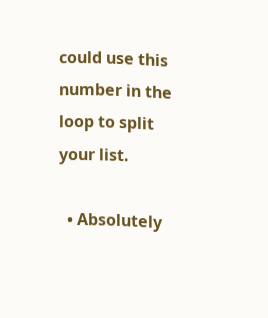could use this number in the loop to split your list.

  • Absolutely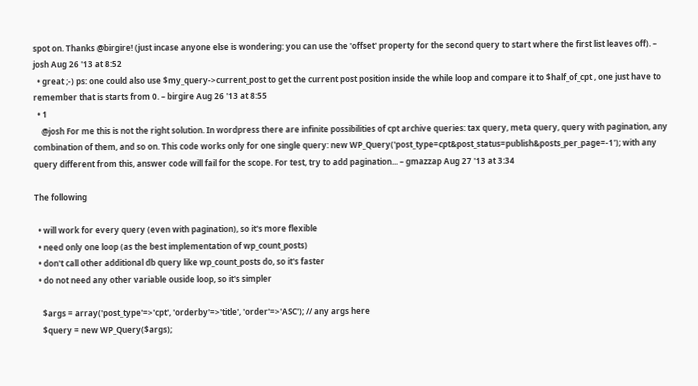spot on. Thanks @birgire! (just incase anyone else is wondering: you can use the 'offset' property for the second query to start where the first list leaves off). – josh Aug 26 '13 at 8:52
  • great ;-) ps: one could also use $my_query->current_post to get the current post position inside the while loop and compare it to $half_of_cpt , one just have to remember that is starts from 0. – birgire Aug 26 '13 at 8:55
  • 1
    @josh For me this is not the right solution. In wordpress there are infinite possibilities of cpt archive queries: tax query, meta query, query with pagination, any combination of them, and so on. This code works only for one single query: new WP_Query('post_type=cpt&post_status=publish&posts_per_page=-1'); with any query different from this, answer code will fail for the scope. For test, try to add pagination... – gmazzap Aug 27 '13 at 3:34

The following

  • will work for every query (even with pagination), so it's more flexible
  • need only one loop (as the best implementation of wp_count_posts)
  • don't call other additional db query like wp_count_posts do, so it's faster
  • do not need any other variable ouside loop, so it's simpler

    $args = array('post_type'=>'cpt', 'orderby'=>'title', 'order'=>'ASC'); // any args here
    $query = new WP_Query($args);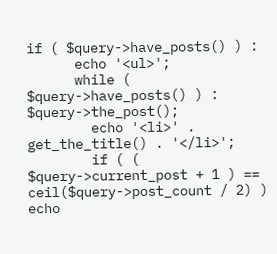if ( $query->have_posts() ) :
      echo '<ul>';
      while ( $query->have_posts() ) : $query->the_post();
        echo '<li>' . get_the_title() . '</li>';
        if ( ( $query->current_post + 1 ) == ceil($query->post_count / 2) ) echo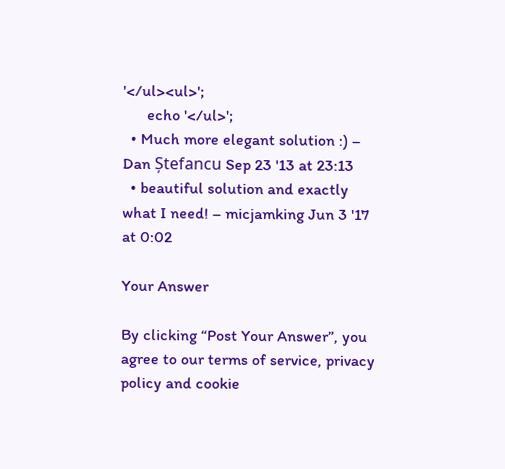'</ul><ul>';
      echo '</ul>';
  • Much more elegant solution :) – Dan Ștefancu Sep 23 '13 at 23:13
  • beautiful solution and exactly what I need! – micjamking Jun 3 '17 at 0:02

Your Answer

By clicking “Post Your Answer”, you agree to our terms of service, privacy policy and cookie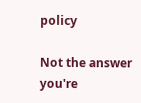policy

Not the answer you're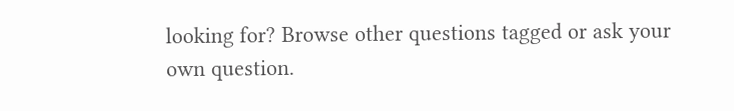looking for? Browse other questions tagged or ask your own question.